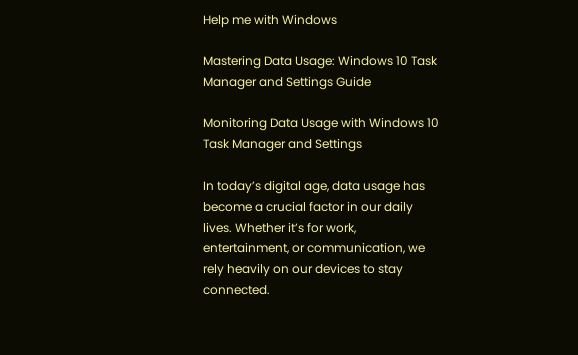Help me with Windows

Mastering Data Usage: Windows 10 Task Manager and Settings Guide

Monitoring Data Usage with Windows 10 Task Manager and Settings

In today’s digital age, data usage has become a crucial factor in our daily lives. Whether it’s for work, entertainment, or communication, we rely heavily on our devices to stay connected.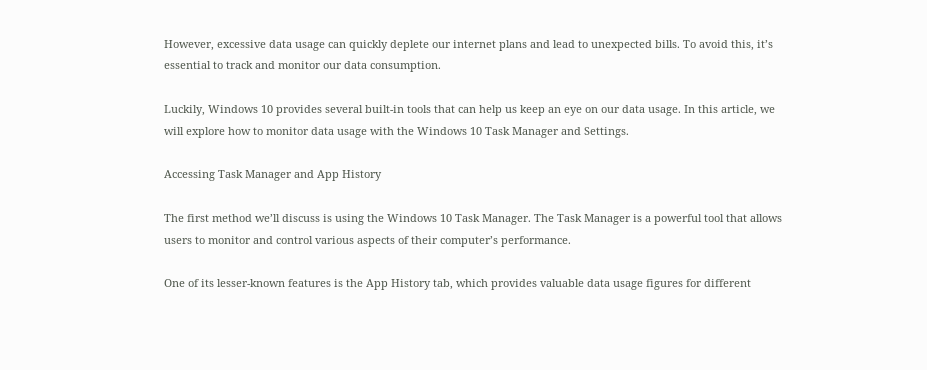However, excessive data usage can quickly deplete our internet plans and lead to unexpected bills. To avoid this, it’s essential to track and monitor our data consumption.

Luckily, Windows 10 provides several built-in tools that can help us keep an eye on our data usage. In this article, we will explore how to monitor data usage with the Windows 10 Task Manager and Settings.

Accessing Task Manager and App History

The first method we’ll discuss is using the Windows 10 Task Manager. The Task Manager is a powerful tool that allows users to monitor and control various aspects of their computer’s performance.

One of its lesser-known features is the App History tab, which provides valuable data usage figures for different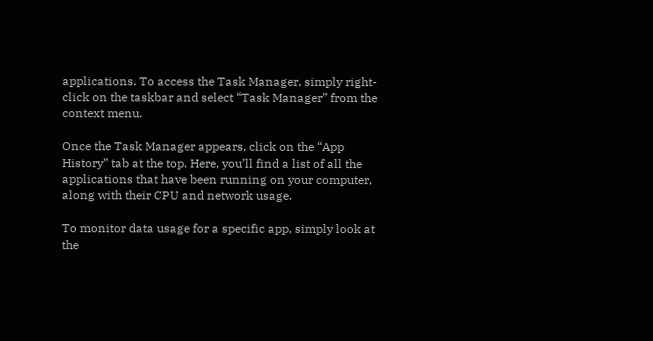applications. To access the Task Manager, simply right-click on the taskbar and select “Task Manager” from the context menu.

Once the Task Manager appears, click on the “App History” tab at the top. Here, you’ll find a list of all the applications that have been running on your computer, along with their CPU and network usage.

To monitor data usage for a specific app, simply look at the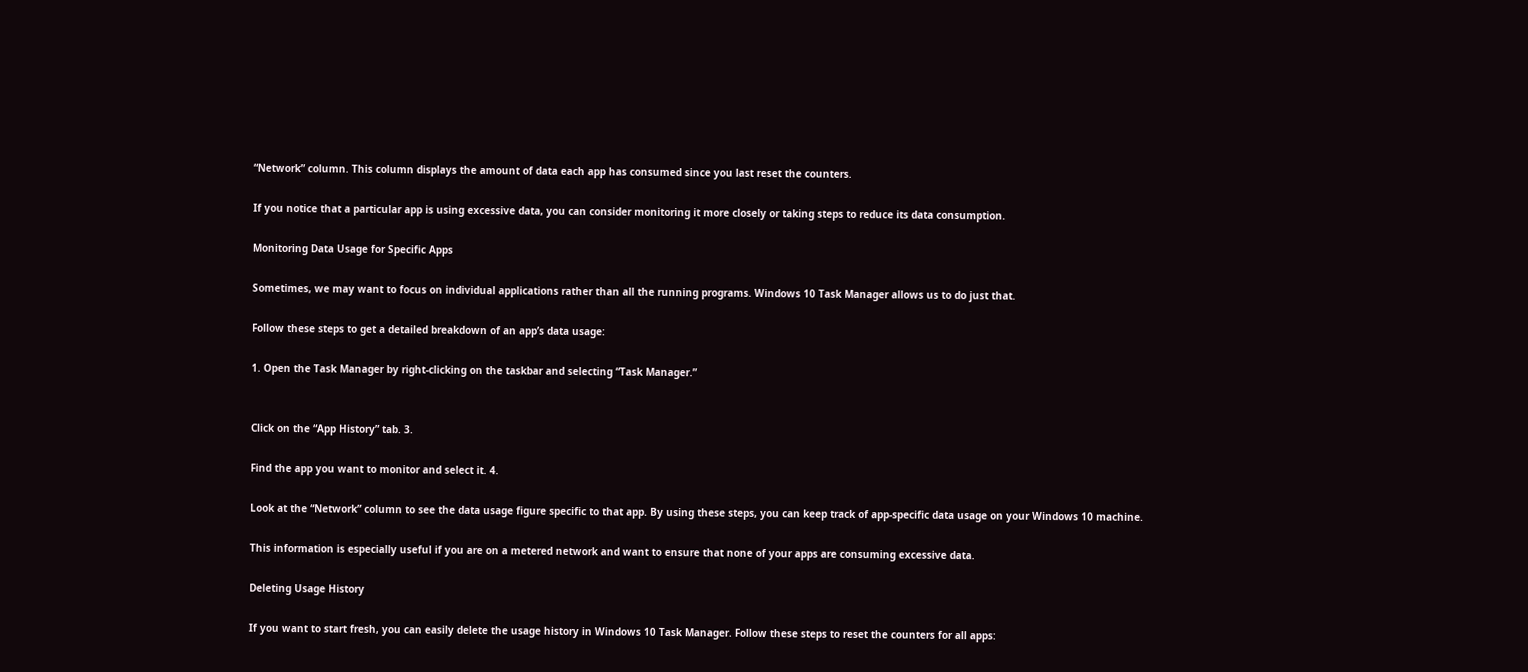“Network” column. This column displays the amount of data each app has consumed since you last reset the counters.

If you notice that a particular app is using excessive data, you can consider monitoring it more closely or taking steps to reduce its data consumption.

Monitoring Data Usage for Specific Apps

Sometimes, we may want to focus on individual applications rather than all the running programs. Windows 10 Task Manager allows us to do just that.

Follow these steps to get a detailed breakdown of an app’s data usage:

1. Open the Task Manager by right-clicking on the taskbar and selecting “Task Manager.”


Click on the “App History” tab. 3.

Find the app you want to monitor and select it. 4.

Look at the “Network” column to see the data usage figure specific to that app. By using these steps, you can keep track of app-specific data usage on your Windows 10 machine.

This information is especially useful if you are on a metered network and want to ensure that none of your apps are consuming excessive data.

Deleting Usage History

If you want to start fresh, you can easily delete the usage history in Windows 10 Task Manager. Follow these steps to reset the counters for all apps: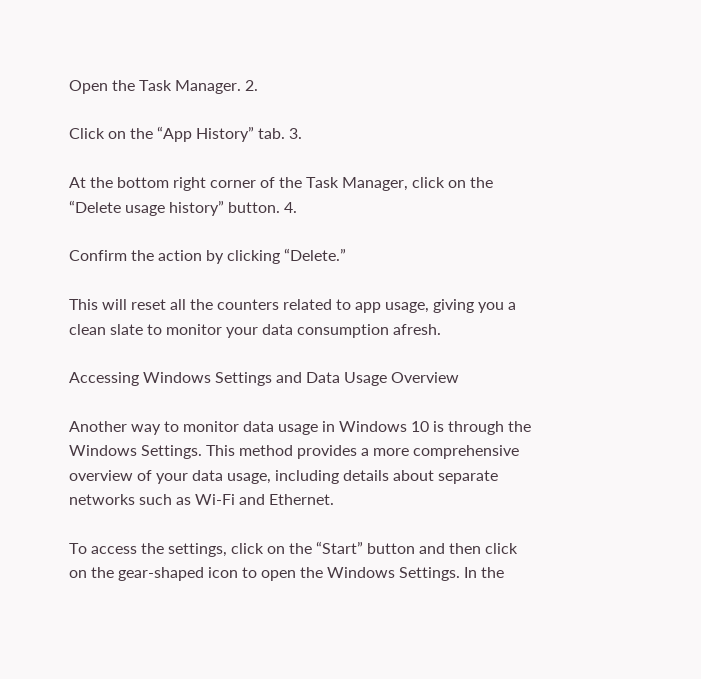Open the Task Manager. 2.

Click on the “App History” tab. 3.

At the bottom right corner of the Task Manager, click on the “Delete usage history” button. 4.

Confirm the action by clicking “Delete.”

This will reset all the counters related to app usage, giving you a clean slate to monitor your data consumption afresh.

Accessing Windows Settings and Data Usage Overview

Another way to monitor data usage in Windows 10 is through the Windows Settings. This method provides a more comprehensive overview of your data usage, including details about separate networks such as Wi-Fi and Ethernet.

To access the settings, click on the “Start” button and then click on the gear-shaped icon to open the Windows Settings. In the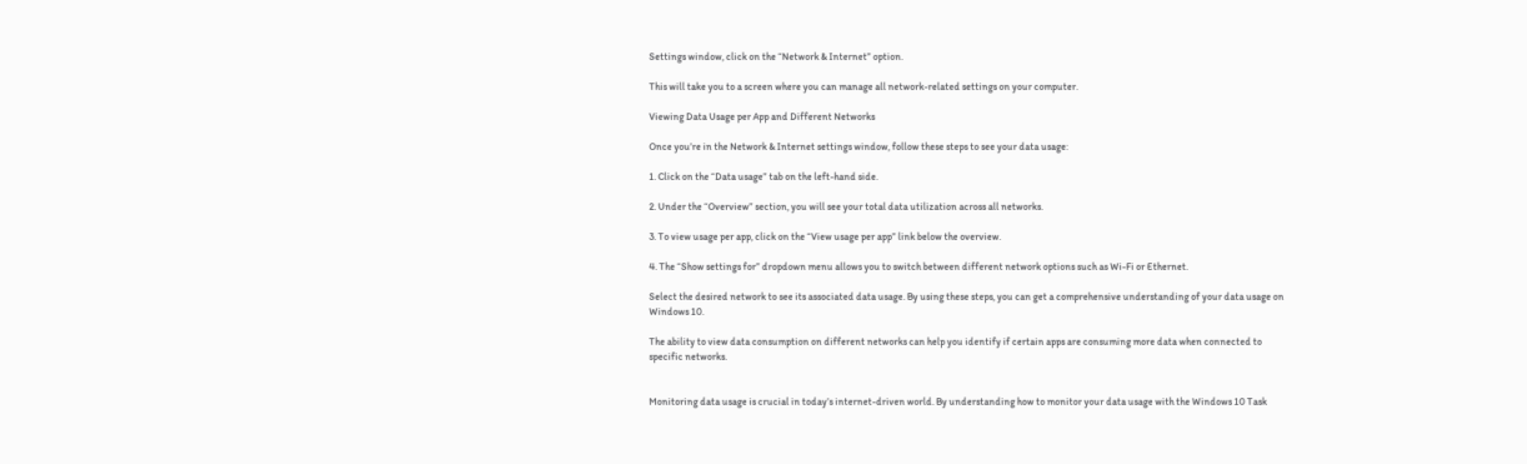Settings window, click on the “Network & Internet” option.

This will take you to a screen where you can manage all network-related settings on your computer.

Viewing Data Usage per App and Different Networks

Once you’re in the Network & Internet settings window, follow these steps to see your data usage:

1. Click on the “Data usage” tab on the left-hand side.

2. Under the “Overview” section, you will see your total data utilization across all networks.

3. To view usage per app, click on the “View usage per app” link below the overview.

4. The “Show settings for” dropdown menu allows you to switch between different network options such as Wi-Fi or Ethernet.

Select the desired network to see its associated data usage. By using these steps, you can get a comprehensive understanding of your data usage on Windows 10.

The ability to view data consumption on different networks can help you identify if certain apps are consuming more data when connected to specific networks.


Monitoring data usage is crucial in today’s internet-driven world. By understanding how to monitor your data usage with the Windows 10 Task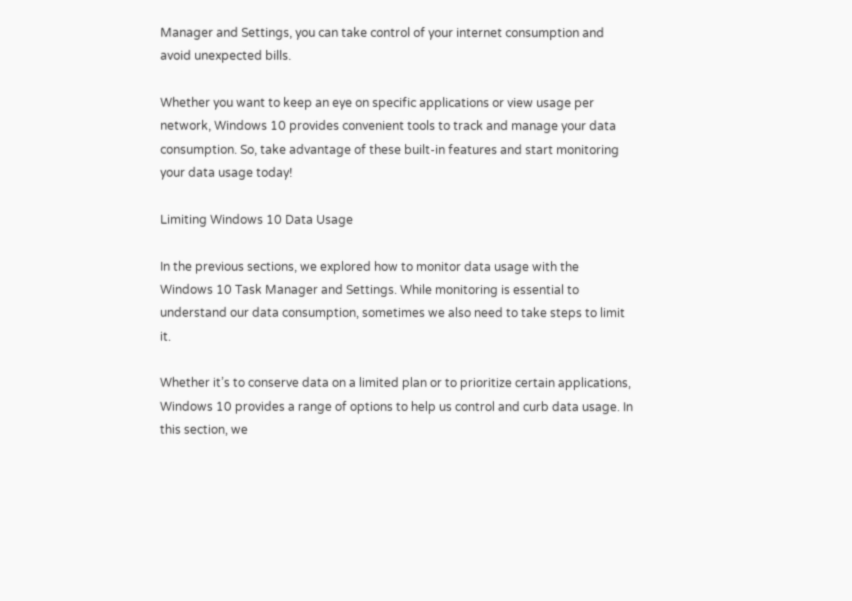Manager and Settings, you can take control of your internet consumption and avoid unexpected bills.

Whether you want to keep an eye on specific applications or view usage per network, Windows 10 provides convenient tools to track and manage your data consumption. So, take advantage of these built-in features and start monitoring your data usage today!

Limiting Windows 10 Data Usage

In the previous sections, we explored how to monitor data usage with the Windows 10 Task Manager and Settings. While monitoring is essential to understand our data consumption, sometimes we also need to take steps to limit it.

Whether it’s to conserve data on a limited plan or to prioritize certain applications, Windows 10 provides a range of options to help us control and curb data usage. In this section, we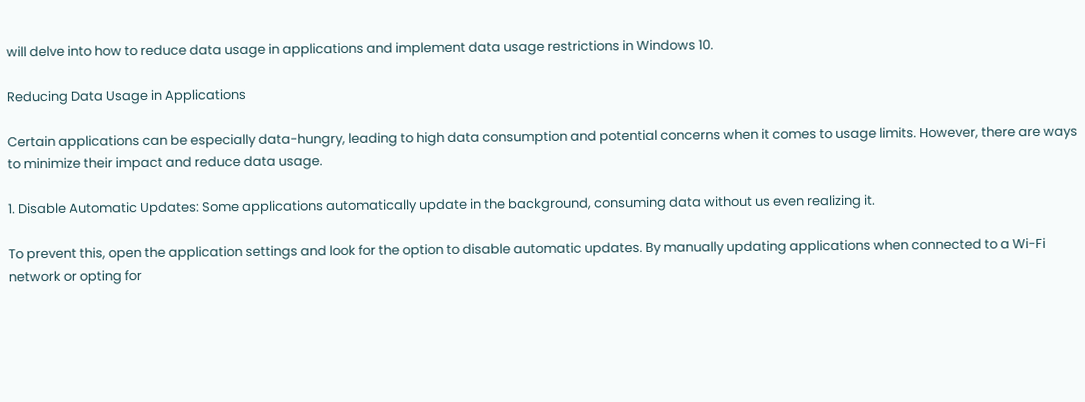will delve into how to reduce data usage in applications and implement data usage restrictions in Windows 10.

Reducing Data Usage in Applications

Certain applications can be especially data-hungry, leading to high data consumption and potential concerns when it comes to usage limits. However, there are ways to minimize their impact and reduce data usage.

1. Disable Automatic Updates: Some applications automatically update in the background, consuming data without us even realizing it.

To prevent this, open the application settings and look for the option to disable automatic updates. By manually updating applications when connected to a Wi-Fi network or opting for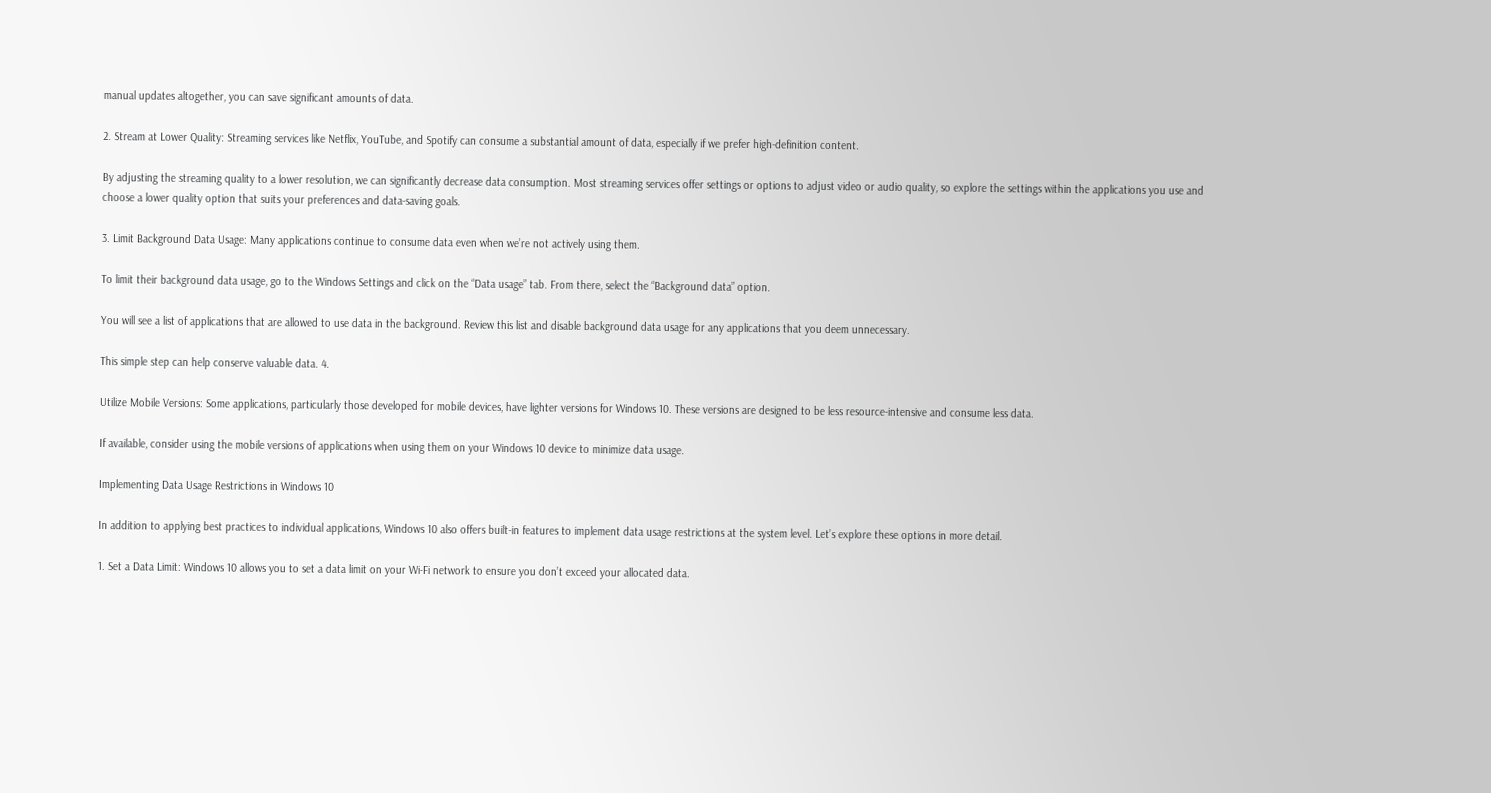manual updates altogether, you can save significant amounts of data.

2. Stream at Lower Quality: Streaming services like Netflix, YouTube, and Spotify can consume a substantial amount of data, especially if we prefer high-definition content.

By adjusting the streaming quality to a lower resolution, we can significantly decrease data consumption. Most streaming services offer settings or options to adjust video or audio quality, so explore the settings within the applications you use and choose a lower quality option that suits your preferences and data-saving goals.

3. Limit Background Data Usage: Many applications continue to consume data even when we’re not actively using them.

To limit their background data usage, go to the Windows Settings and click on the “Data usage” tab. From there, select the “Background data” option.

You will see a list of applications that are allowed to use data in the background. Review this list and disable background data usage for any applications that you deem unnecessary.

This simple step can help conserve valuable data. 4.

Utilize Mobile Versions: Some applications, particularly those developed for mobile devices, have lighter versions for Windows 10. These versions are designed to be less resource-intensive and consume less data.

If available, consider using the mobile versions of applications when using them on your Windows 10 device to minimize data usage.

Implementing Data Usage Restrictions in Windows 10

In addition to applying best practices to individual applications, Windows 10 also offers built-in features to implement data usage restrictions at the system level. Let’s explore these options in more detail.

1. Set a Data Limit: Windows 10 allows you to set a data limit on your Wi-Fi network to ensure you don’t exceed your allocated data.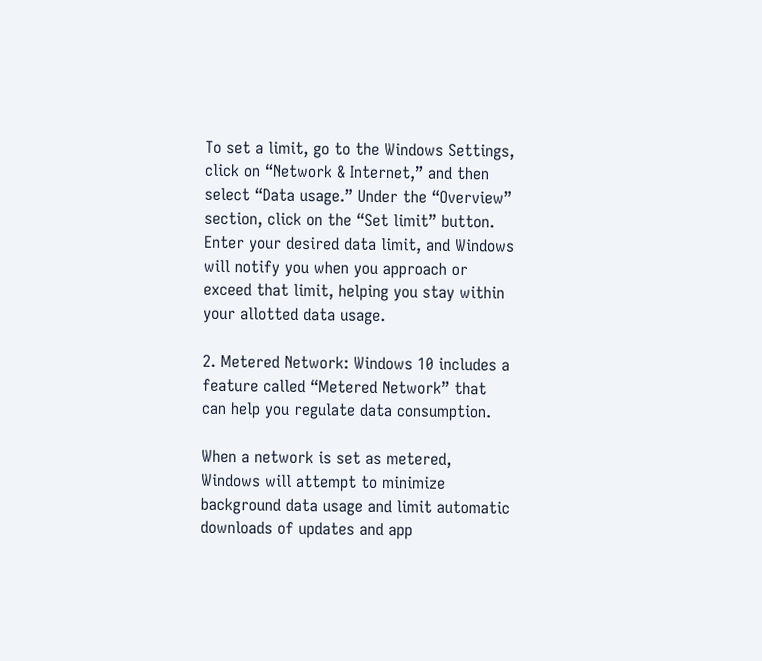To set a limit, go to the Windows Settings, click on “Network & Internet,” and then select “Data usage.” Under the “Overview” section, click on the “Set limit” button. Enter your desired data limit, and Windows will notify you when you approach or exceed that limit, helping you stay within your allotted data usage.

2. Metered Network: Windows 10 includes a feature called “Metered Network” that can help you regulate data consumption.

When a network is set as metered, Windows will attempt to minimize background data usage and limit automatic downloads of updates and app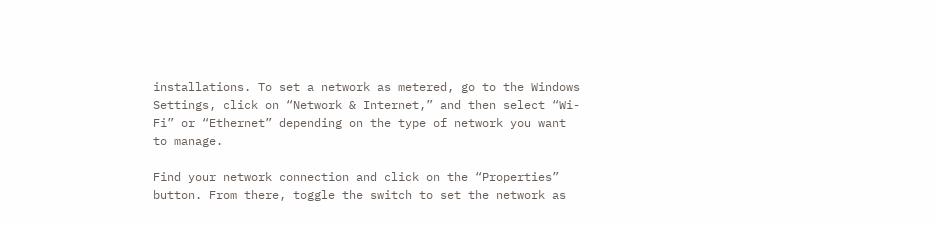installations. To set a network as metered, go to the Windows Settings, click on “Network & Internet,” and then select “Wi-Fi” or “Ethernet” depending on the type of network you want to manage.

Find your network connection and click on the “Properties” button. From there, toggle the switch to set the network as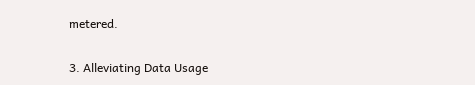metered.

3. Alleviating Data Usage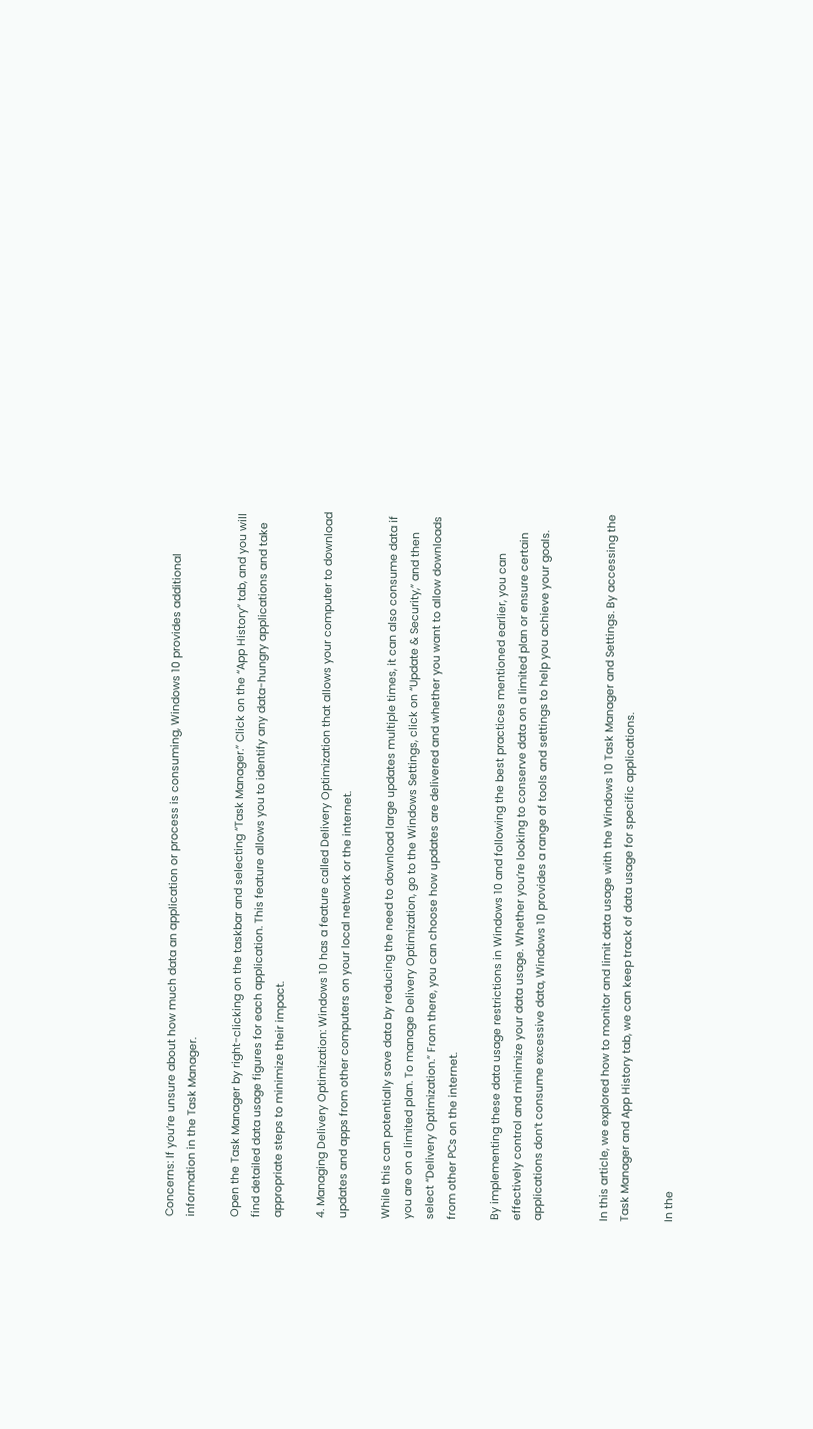Concerns: If you’re unsure about how much data an application or process is consuming, Windows 10 provides additional information in the Task Manager.

Open the Task Manager by right-clicking on the taskbar and selecting “Task Manager.” Click on the “App History” tab, and you will find detailed data usage figures for each application. This feature allows you to identify any data-hungry applications and take appropriate steps to minimize their impact.

4. Managing Delivery Optimization: Windows 10 has a feature called Delivery Optimization that allows your computer to download updates and apps from other computers on your local network or the internet.

While this can potentially save data by reducing the need to download large updates multiple times, it can also consume data if you are on a limited plan. To manage Delivery Optimization, go to the Windows Settings, click on “Update & Security,” and then select “Delivery Optimization.” From there, you can choose how updates are delivered and whether you want to allow downloads from other PCs on the internet.

By implementing these data usage restrictions in Windows 10 and following the best practices mentioned earlier, you can effectively control and minimize your data usage. Whether you’re looking to conserve data on a limited plan or ensure certain applications don’t consume excessive data, Windows 10 provides a range of tools and settings to help you achieve your goals.


In this article, we explored how to monitor and limit data usage with the Windows 10 Task Manager and Settings. By accessing the Task Manager and App History tab, we can keep track of data usage for specific applications.

In the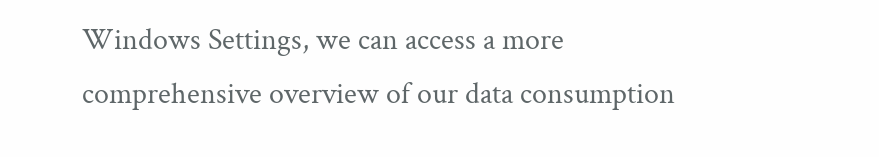Windows Settings, we can access a more comprehensive overview of our data consumption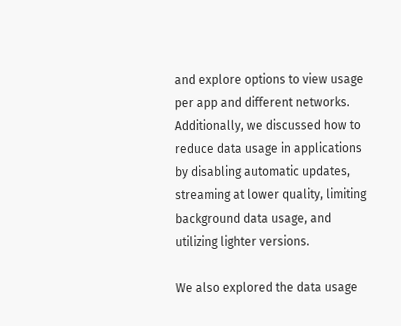and explore options to view usage per app and different networks. Additionally, we discussed how to reduce data usage in applications by disabling automatic updates, streaming at lower quality, limiting background data usage, and utilizing lighter versions.

We also explored the data usage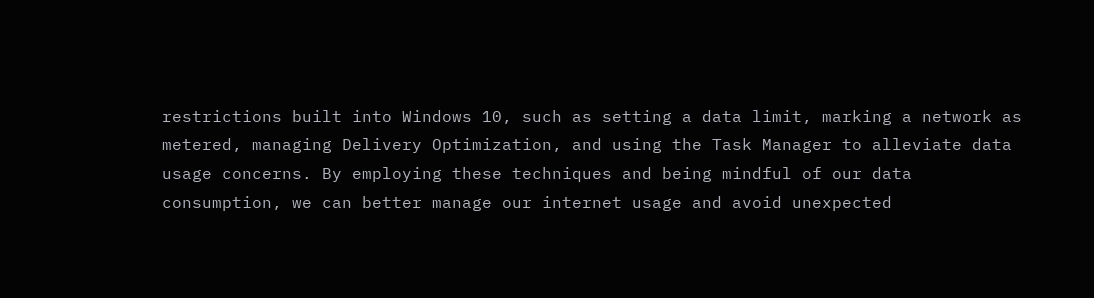restrictions built into Windows 10, such as setting a data limit, marking a network as metered, managing Delivery Optimization, and using the Task Manager to alleviate data usage concerns. By employing these techniques and being mindful of our data consumption, we can better manage our internet usage and avoid unexpected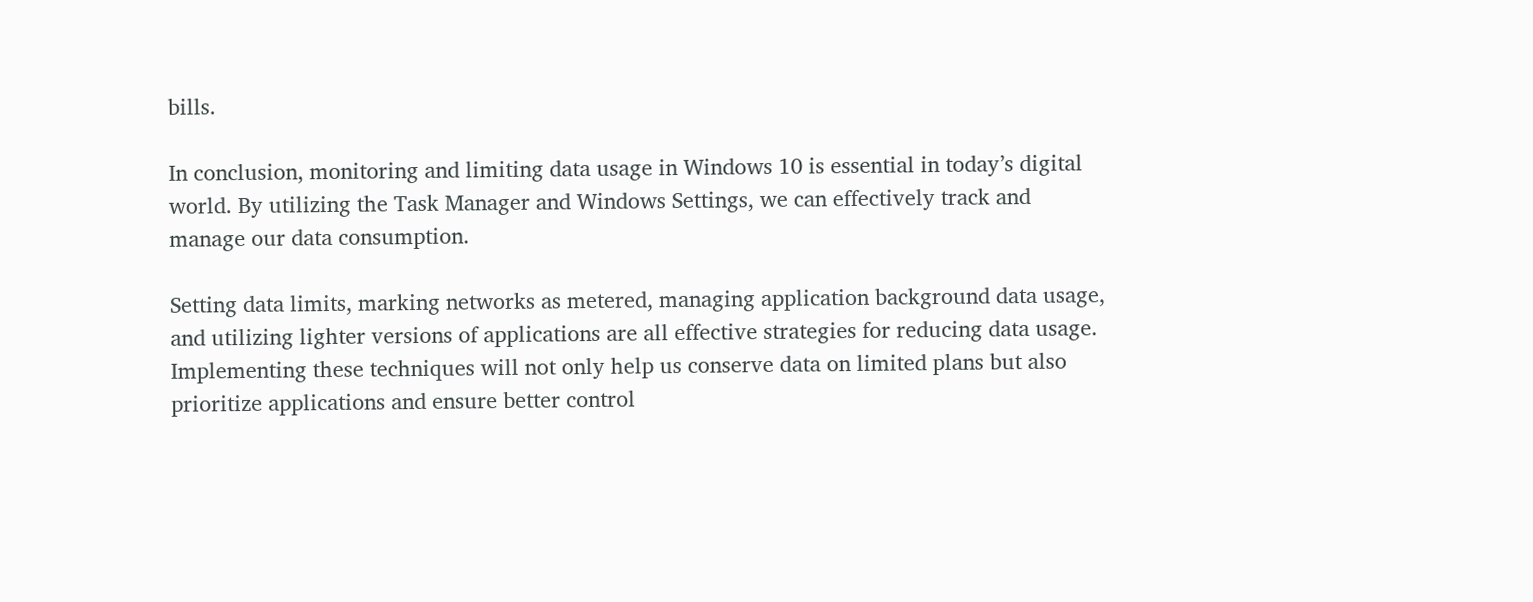bills.

In conclusion, monitoring and limiting data usage in Windows 10 is essential in today’s digital world. By utilizing the Task Manager and Windows Settings, we can effectively track and manage our data consumption.

Setting data limits, marking networks as metered, managing application background data usage, and utilizing lighter versions of applications are all effective strategies for reducing data usage. Implementing these techniques will not only help us conserve data on limited plans but also prioritize applications and ensure better control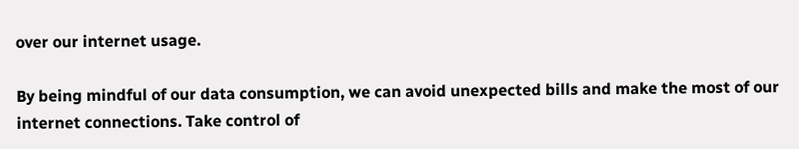over our internet usage.

By being mindful of our data consumption, we can avoid unexpected bills and make the most of our internet connections. Take control of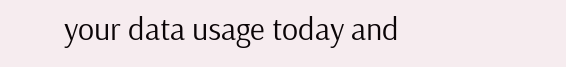your data usage today and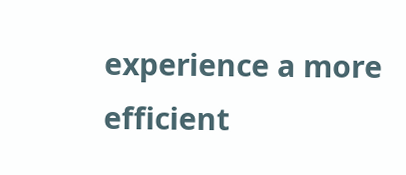experience a more efficient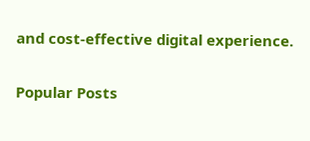and cost-effective digital experience.

Popular Posts